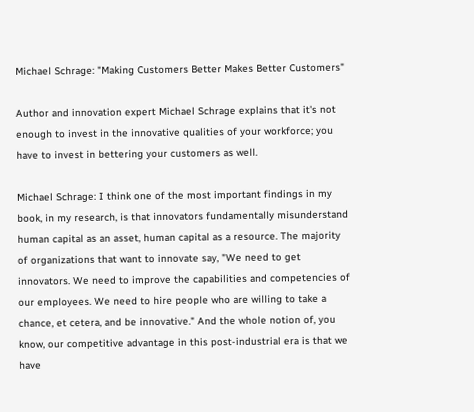Michael Schrage: "Making Customers Better Makes Better Customers"

Author and innovation expert Michael Schrage explains that it's not enough to invest in the innovative qualities of your workforce; you have to invest in bettering your customers as well.

Michael Schrage: I think one of the most important findings in my book, in my research, is that innovators fundamentally misunderstand human capital as an asset, human capital as a resource. The majority of organizations that want to innovate say, "We need to get innovators. We need to improve the capabilities and competencies of our employees. We need to hire people who are willing to take a chance, et cetera, and be innovative." And the whole notion of, you know, our competitive advantage in this post-industrial era is that we have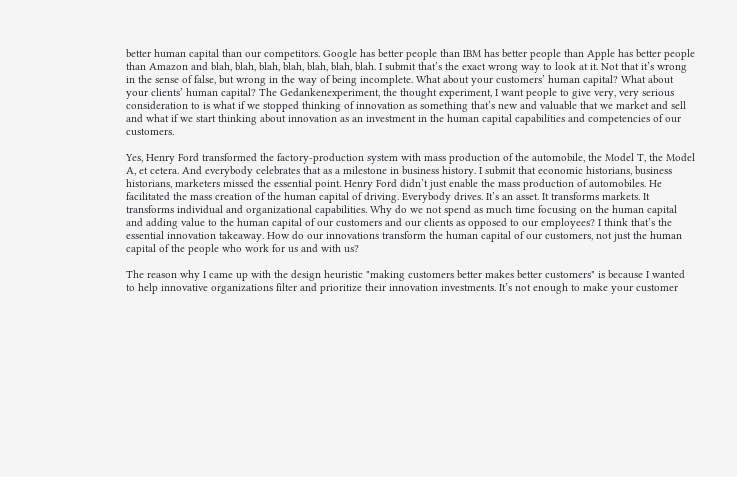better human capital than our competitors. Google has better people than IBM has better people than Apple has better people than Amazon and blah, blah, blah, blah, blah, blah, blah. I submit that’s the exact wrong way to look at it. Not that it’s wrong in the sense of false, but wrong in the way of being incomplete. What about your customers’ human capital? What about your clients’ human capital? The Gedankenexperiment, the thought experiment, I want people to give very, very serious consideration to is what if we stopped thinking of innovation as something that’s new and valuable that we market and sell and what if we start thinking about innovation as an investment in the human capital capabilities and competencies of our customers.

Yes, Henry Ford transformed the factory-production system with mass production of the automobile, the Model T, the Model A, et cetera. And everybody celebrates that as a milestone in business history. I submit that economic historians, business historians, marketers missed the essential point. Henry Ford didn’t just enable the mass production of automobiles. He facilitated the mass creation of the human capital of driving. Everybody drives. It’s an asset. It transforms markets. It transforms individual and organizational capabilities. Why do we not spend as much time focusing on the human capital and adding value to the human capital of our customers and our clients as opposed to our employees? I think that’s the essential innovation takeaway. How do our innovations transform the human capital of our customers, not just the human capital of the people who work for us and with us?

The reason why I came up with the design heuristic "making customers better makes better customers" is because I wanted to help innovative organizations filter and prioritize their innovation investments. It’s not enough to make your customer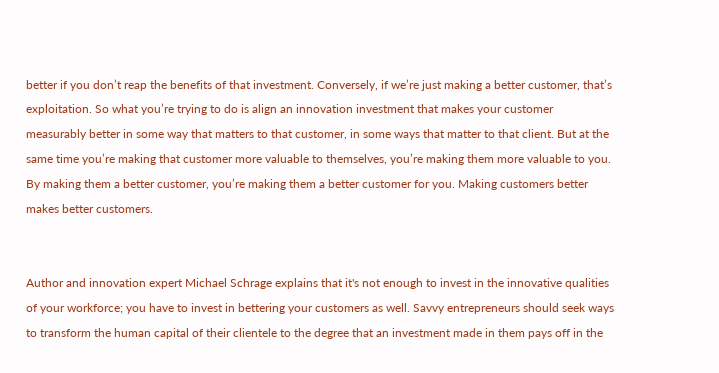better if you don’t reap the benefits of that investment. Conversely, if we’re just making a better customer, that’s exploitation. So what you’re trying to do is align an innovation investment that makes your customer measurably better in some way that matters to that customer, in some ways that matter to that client. But at the same time you’re making that customer more valuable to themselves, you’re making them more valuable to you. By making them a better customer, you’re making them a better customer for you. Making customers better makes better customers.


Author and innovation expert Michael Schrage explains that it's not enough to invest in the innovative qualities of your workforce; you have to invest in bettering your customers as well. Savvy entrepreneurs should seek ways to transform the human capital of their clientele to the degree that an investment made in them pays off in the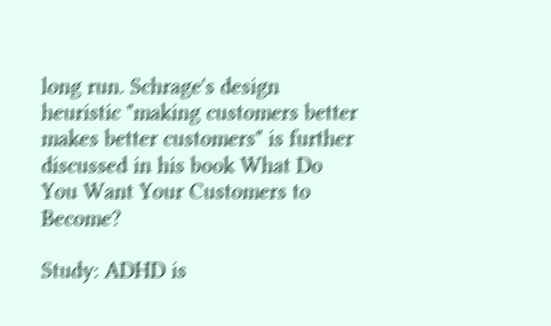long run. Schrage's design heuristic "making customers better makes better customers" is further discussed in his book What Do You Want Your Customers to Become?

Study: ADHD is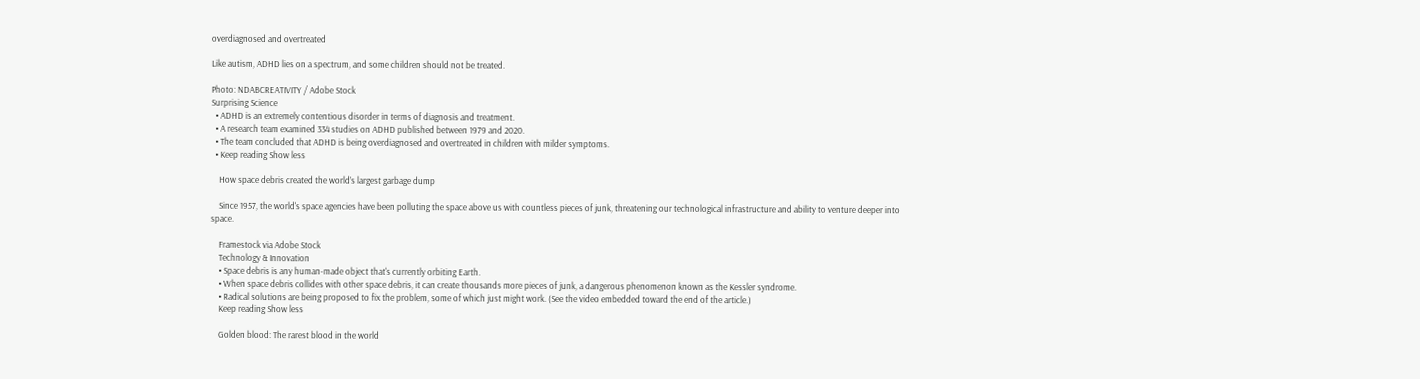overdiagnosed and overtreated

Like autism, ADHD lies on a spectrum, and some children should not be treated.

Photo: NDABCREATIVITY / Adobe Stock
Surprising Science
  • ADHD is an extremely contentious disorder in terms of diagnosis and treatment.
  • A research team examined 334 studies on ADHD published between 1979 and 2020.
  • The team concluded that ADHD is being overdiagnosed and overtreated in children with milder symptoms.
  • Keep reading Show less

    How space debris created the world’s largest garbage dump

    Since 1957, the world's space agencies have been polluting the space above us with countless pieces of junk, threatening our technological infrastructure and ability to venture deeper into space.

    Framestock via Adobe Stock
    Technology & Innovation
    • Space debris is any human-made object that's currently orbiting Earth.
    • When space debris collides with other space debris, it can create thousands more pieces of junk, a dangerous phenomenon known as the Kessler syndrome.
    • Radical solutions are being proposed to fix the problem, some of which just might work. (See the video embedded toward the end of the article.)
    Keep reading Show less

    Golden blood: The rarest blood in the world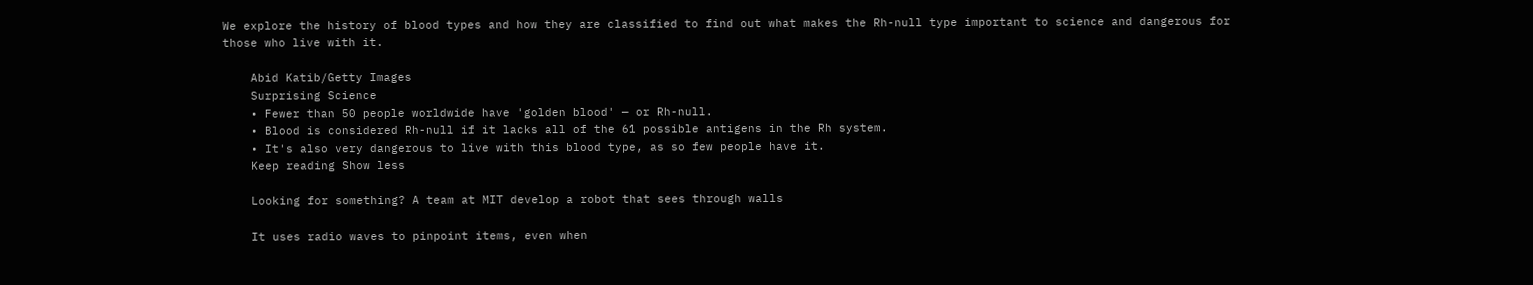We explore the history of blood types and how they are classified to find out what makes the Rh-null type important to science and dangerous for those who live with it.

    Abid Katib/Getty Images
    Surprising Science
    • Fewer than 50 people worldwide have 'golden blood' — or Rh-null.
    • Blood is considered Rh-null if it lacks all of the 61 possible antigens in the Rh system.
    • It's also very dangerous to live with this blood type, as so few people have it.
    Keep reading Show less

    Looking for something? A team at MIT develop a robot that sees through walls

    It uses radio waves to pinpoint items, even when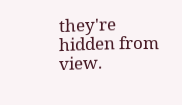they're hidden from view.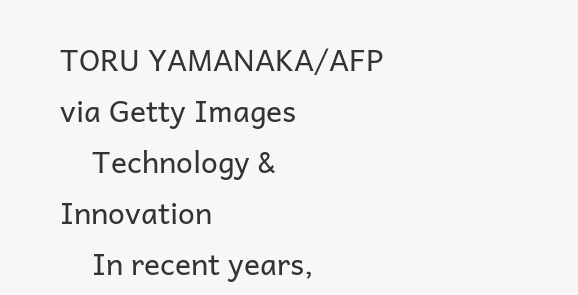TORU YAMANAKA/AFP via Getty Images
    Technology & Innovation
    In recent years,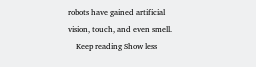robots have gained artificial vision, touch, and even smell.
    Keep reading Show less